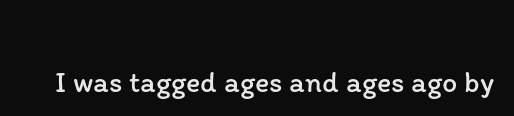I was tagged ages and ages ago by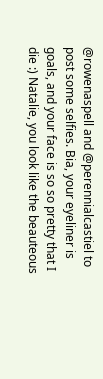@rowenaspell and @perennialcastiel to post some selfies. Bia, your eyeliner is goals, and your face is so so pretty that I die :) Natalie, you look like the beauteous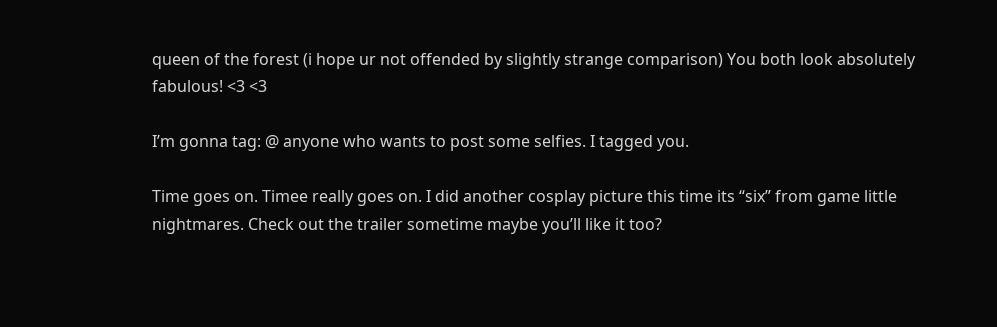queen of the forest (i hope ur not offended by slightly strange comparison) You both look absolutely fabulous! <3 <3

I’m gonna tag: @ anyone who wants to post some selfies. I tagged you.

Time goes on. Timee really goes on. I did another cosplay picture this time its “six” from game little nightmares. Check out the trailer sometime maybe you’ll like it too?